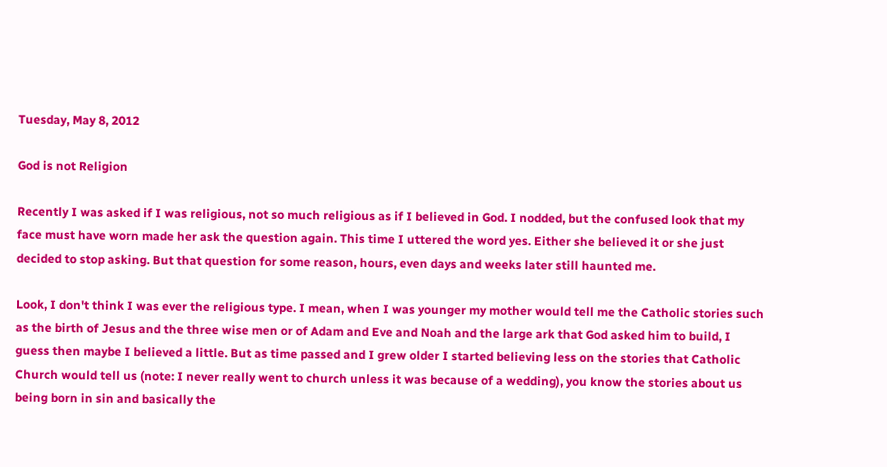Tuesday, May 8, 2012

God is not Religion

Recently I was asked if I was religious, not so much religious as if I believed in God. I nodded, but the confused look that my face must have worn made her ask the question again. This time I uttered the word yes. Either she believed it or she just decided to stop asking. But that question for some reason, hours, even days and weeks later still haunted me.

Look, I don't think I was ever the religious type. I mean, when I was younger my mother would tell me the Catholic stories such as the birth of Jesus and the three wise men or of Adam and Eve and Noah and the large ark that God asked him to build, I guess then maybe I believed a little. But as time passed and I grew older I started believing less on the stories that Catholic Church would tell us (note: I never really went to church unless it was because of a wedding), you know the stories about us being born in sin and basically the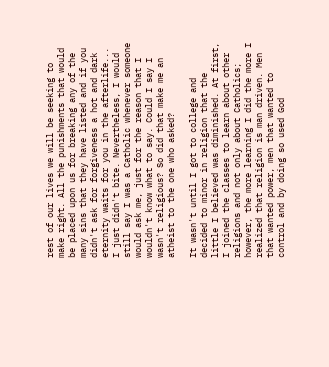rest of our lives we will be seeking to make right. All the punishments that would be placed upon us for breaking any of the many sins that they have listed and if you didn't ask for forgiveness a hot and dark eternity waits for you in the afterlife... I just didn't bite. Nevertheless, I would still say I was a Catholic whenever someone would ask me, just for the reason that I wouldn't know what to say. Could I say I wasn't religious? So did that make me an atheist to the one who asked?

It wasn't until I got to college and decided to minor in religion that the little I believed was diminished. At first, I joined the classes to learn about other religions and not only about Catholics; however, the more learning I did the more I realized that religion is man driven. Men that wanted power, men that wanted to control and by doing so used God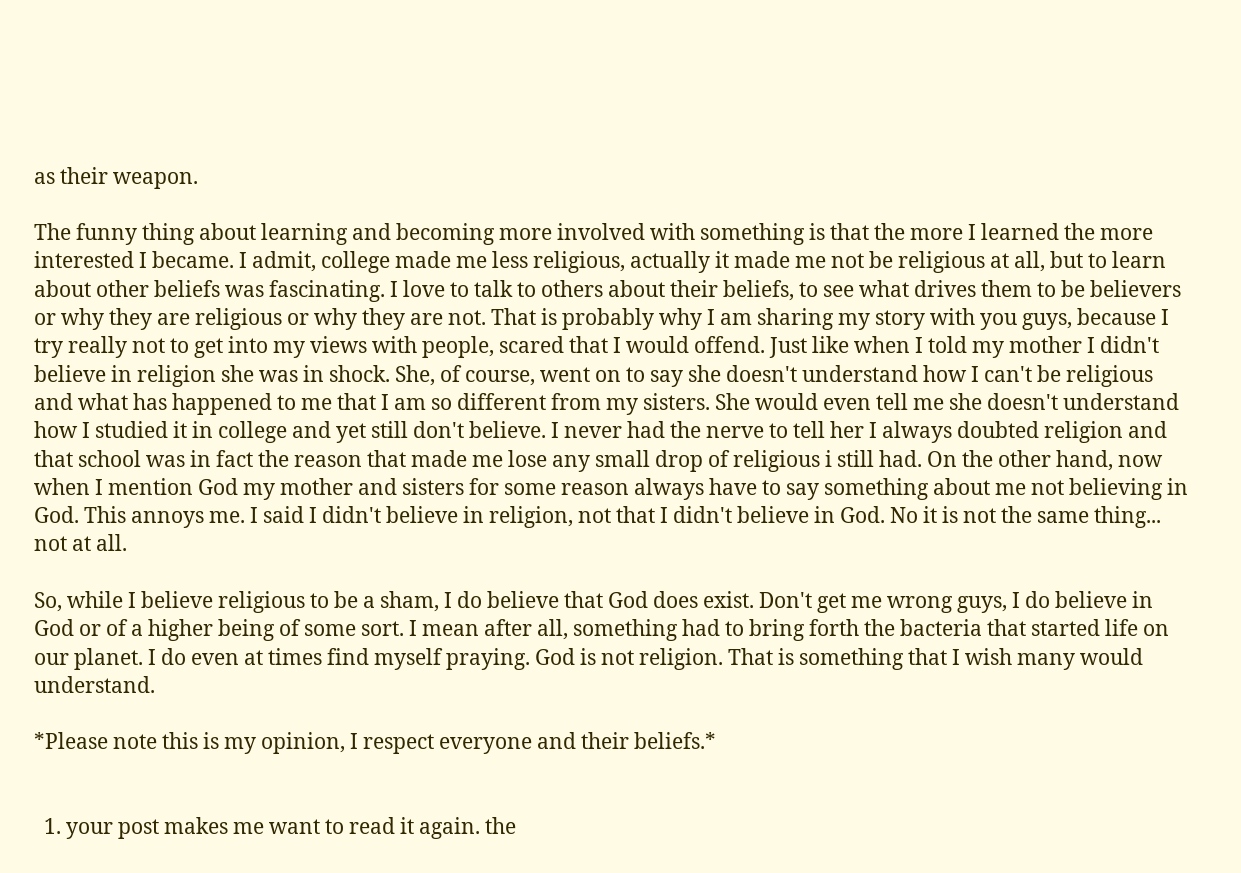as their weapon.

The funny thing about learning and becoming more involved with something is that the more I learned the more interested I became. I admit, college made me less religious, actually it made me not be religious at all, but to learn about other beliefs was fascinating. I love to talk to others about their beliefs, to see what drives them to be believers or why they are religious or why they are not. That is probably why I am sharing my story with you guys, because I try really not to get into my views with people, scared that I would offend. Just like when I told my mother I didn't believe in religion she was in shock. She, of course, went on to say she doesn't understand how I can't be religious and what has happened to me that I am so different from my sisters. She would even tell me she doesn't understand how I studied it in college and yet still don't believe. I never had the nerve to tell her I always doubted religion and that school was in fact the reason that made me lose any small drop of religious i still had. On the other hand, now when I mention God my mother and sisters for some reason always have to say something about me not believing in God. This annoys me. I said I didn't believe in religion, not that I didn't believe in God. No it is not the same thing... not at all.

So, while I believe religious to be a sham, I do believe that God does exist. Don't get me wrong guys, I do believe in God or of a higher being of some sort. I mean after all, something had to bring forth the bacteria that started life on our planet. I do even at times find myself praying. God is not religion. That is something that I wish many would understand.

*Please note this is my opinion, I respect everyone and their beliefs.*


  1. your post makes me want to read it again. the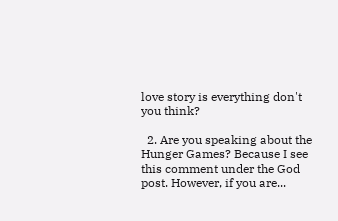love story is everything don't you think?

  2. Are you speaking about the Hunger Games? Because I see this comment under the God post. However, if you are...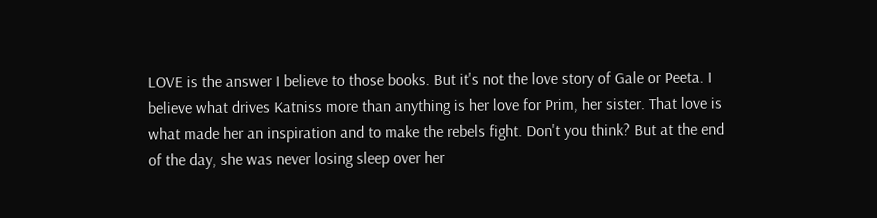LOVE is the answer I believe to those books. But it's not the love story of Gale or Peeta. I believe what drives Katniss more than anything is her love for Prim, her sister. That love is what made her an inspiration and to make the rebels fight. Don't you think? But at the end of the day, she was never losing sleep over her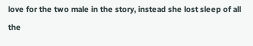love for the two male in the story, instead she lost sleep of all the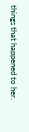things that happened to her.